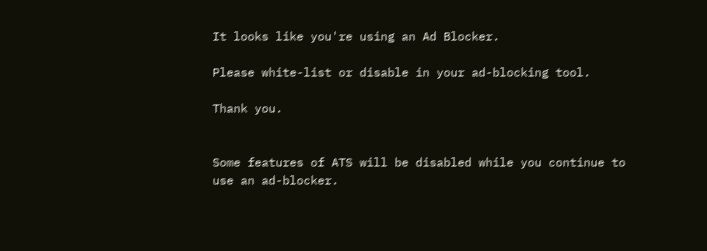It looks like you're using an Ad Blocker.

Please white-list or disable in your ad-blocking tool.

Thank you.


Some features of ATS will be disabled while you continue to use an ad-blocker.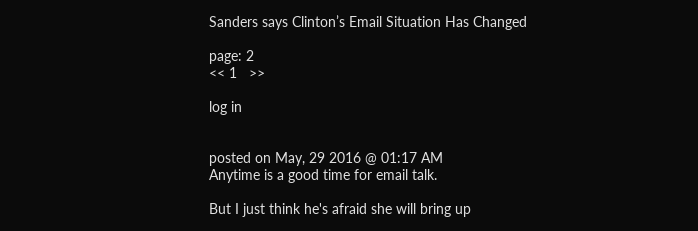Sanders says Clinton’s Email Situation Has Changed

page: 2
<< 1   >>

log in


posted on May, 29 2016 @ 01:17 AM
Anytime is a good time for email talk.

But I just think he's afraid she will bring up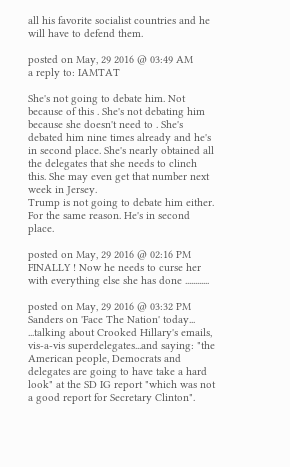all his favorite socialist countries and he will have to defend them.

posted on May, 29 2016 @ 03:49 AM
a reply to: IAMTAT

She's not going to debate him. Not because of this . She's not debating him because she doesn't need to . She's debated him nine times already and he's in second place. She's nearly obtained all the delegates that she needs to clinch this. She may even get that number next week in Jersey.
Trump is not going to debate him either. For the same reason. He's in second place.

posted on May, 29 2016 @ 02:16 PM
FINALLY ! Now he needs to curse her with everything else she has done ............

posted on May, 29 2016 @ 03:32 PM
Sanders on 'Face The Nation' today...
...talking about Crooked Hillary's emails, vis-a-vis superdelegates...and saying: "the American people, Democrats and delegates are going to have take a hard look" at the SD IG report "which was not a good report for Secretary Clinton".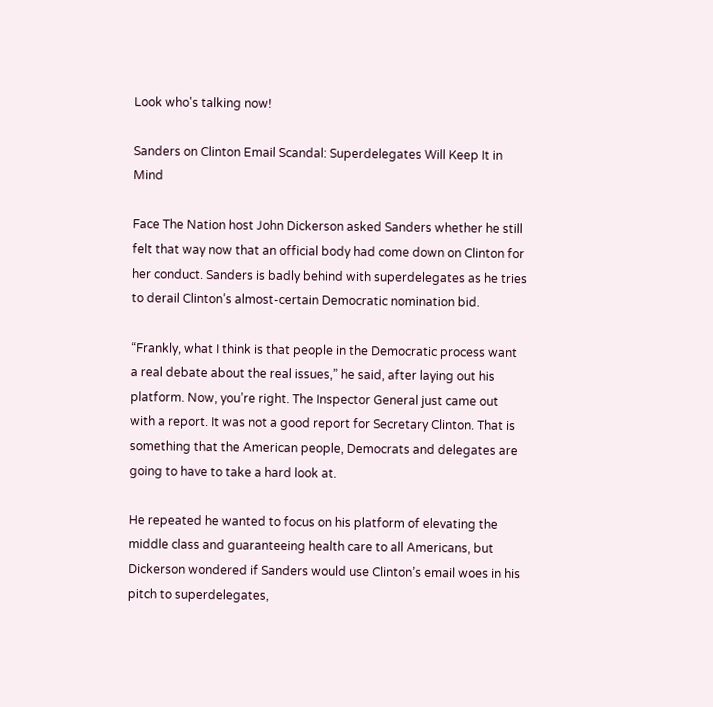Look who's talking now!

Sanders on Clinton Email Scandal: Superdelegates Will Keep It in Mind

Face The Nation host John Dickerson asked Sanders whether he still felt that way now that an official body had come down on Clinton for her conduct. Sanders is badly behind with superdelegates as he tries to derail Clinton’s almost-certain Democratic nomination bid.

“Frankly, what I think is that people in the Democratic process want a real debate about the real issues,” he said, after laying out his platform. Now, you’re right. The Inspector General just came out with a report. It was not a good report for Secretary Clinton. That is something that the American people, Democrats and delegates are going to have to take a hard look at.

He repeated he wanted to focus on his platform of elevating the middle class and guaranteeing health care to all Americans, but Dickerson wondered if Sanders would use Clinton’s email woes in his pitch to superdelegates,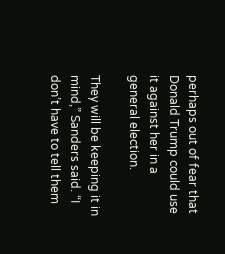perhaps out of fear that Donald Trump could use it against her in a general election.

They will be keeping it in mind,” Sanders said. “I don’t have to tell them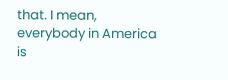that. I mean, everybody in America is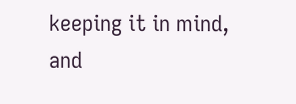keeping it in mind, and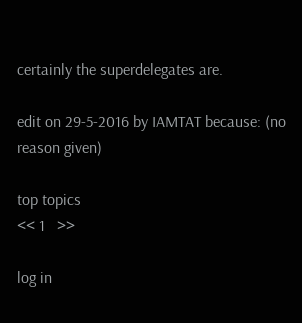certainly the superdelegates are.

edit on 29-5-2016 by IAMTAT because: (no reason given)

top topics
<< 1   >>

log in